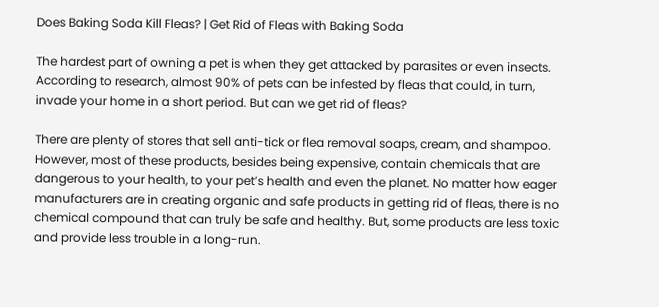Does Baking Soda Kill Fleas? | Get Rid of Fleas with Baking Soda

The hardest part of owning a pet is when they get attacked by parasites or even insects. According to research, almost 90% of pets can be infested by fleas that could, in turn, invade your home in a short period. But can we get rid of fleas?

There are plenty of stores that sell anti-tick or flea removal soaps, cream, and shampoo. However, most of these products, besides being expensive, contain chemicals that are dangerous to your health, to your pet’s health and even the planet. No matter how eager manufacturers are in creating organic and safe products in getting rid of fleas, there is no chemical compound that can truly be safe and healthy. But, some products are less toxic and provide less trouble in a long-run.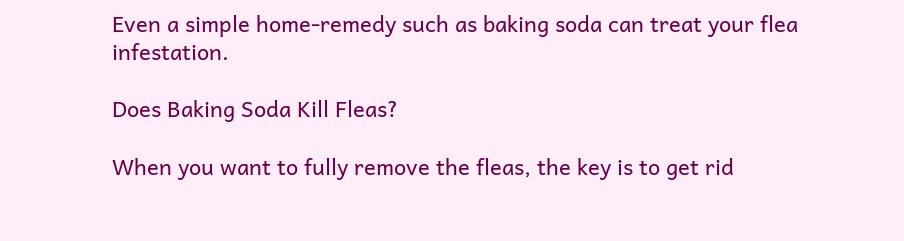Even a simple home-remedy such as baking soda can treat your flea infestation.

Does Baking Soda Kill Fleas?

When you want to fully remove the fleas, the key is to get rid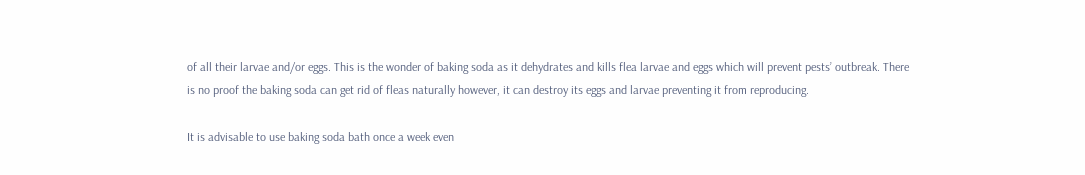of all their larvae and/or eggs. This is the wonder of baking soda as it dehydrates and kills flea larvae and eggs which will prevent pests’ outbreak. There is no proof the baking soda can get rid of fleas naturally however, it can destroy its eggs and larvae preventing it from reproducing.

It is advisable to use baking soda bath once a week even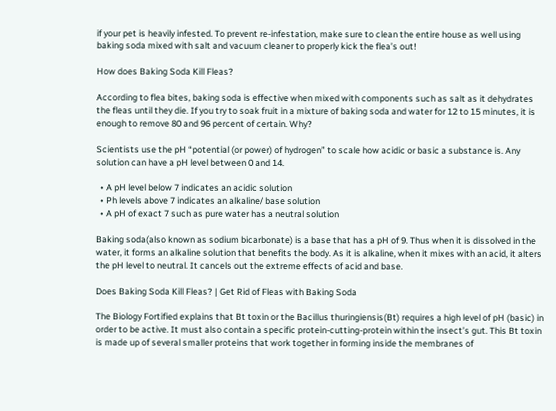if your pet is heavily infested. To prevent re-infestation, make sure to clean the entire house as well using baking soda mixed with salt and vacuum cleaner to properly kick the flea’s out!

How does Baking Soda Kill Fleas?

According to flea bites, baking soda is effective when mixed with components such as salt as it dehydrates the fleas until they die. If you try to soak fruit in a mixture of baking soda and water for 12 to 15 minutes, it is enough to remove 80 and 96 percent of certain. Why?

Scientists use the pH “potential (or power) of hydrogen” to scale how acidic or basic a substance is. Any solution can have a pH level between 0 and 14.

  • A pH level below 7 indicates an acidic solution
  • Ph levels above 7 indicates an alkaline/ base solution
  • A pH of exact 7 such as pure water has a neutral solution

Baking soda(also known as sodium bicarbonate) is a base that has a pH of 9. Thus when it is dissolved in the water, it forms an alkaline solution that benefits the body. As it is alkaline, when it mixes with an acid, it alters the pH level to neutral. It cancels out the extreme effects of acid and base.

Does Baking Soda Kill Fleas? | Get Rid of Fleas with Baking Soda

The Biology Fortified explains that Bt toxin or the Bacillus thuringiensis(Bt) requires a high level of pH (basic) in order to be active. It must also contain a specific protein-cutting-protein within the insect’s gut. This Bt toxin is made up of several smaller proteins that work together in forming inside the membranes of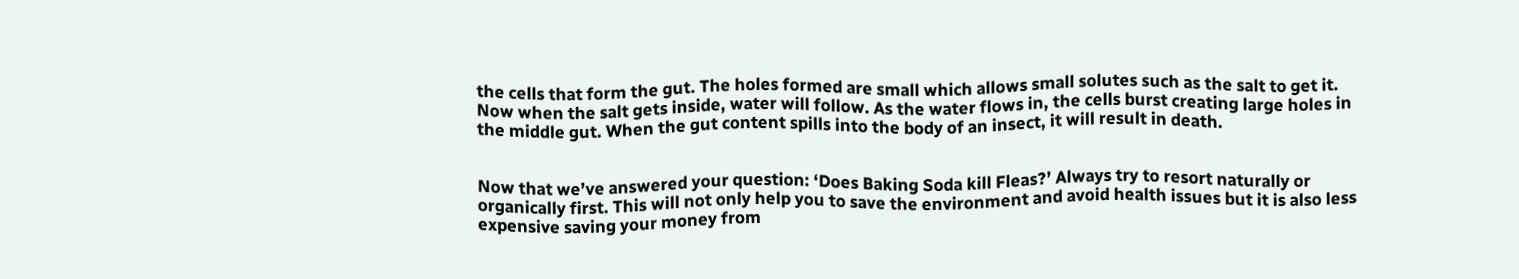the cells that form the gut. The holes formed are small which allows small solutes such as the salt to get it. Now when the salt gets inside, water will follow. As the water flows in, the cells burst creating large holes in the middle gut. When the gut content spills into the body of an insect, it will result in death.


Now that we’ve answered your question: ‘Does Baking Soda kill Fleas?’ Always try to resort naturally or organically first. This will not only help you to save the environment and avoid health issues but it is also less expensive saving your money from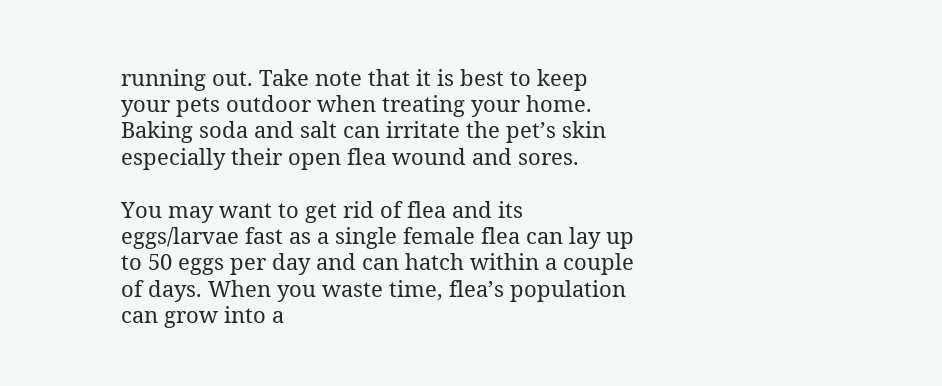running out. Take note that it is best to keep your pets outdoor when treating your home. Baking soda and salt can irritate the pet’s skin especially their open flea wound and sores.

You may want to get rid of flea and its eggs/larvae fast as a single female flea can lay up to 50 eggs per day and can hatch within a couple of days. When you waste time, flea’s population can grow into a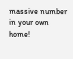massive number in your own home!